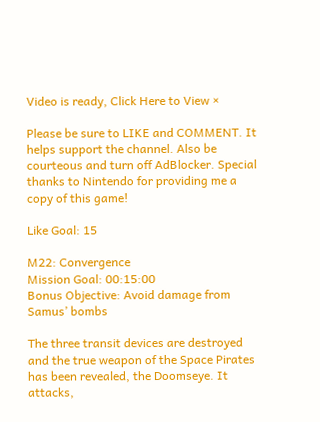Video is ready, Click Here to View ×

Please be sure to LIKE and COMMENT. It helps support the channel. Also be courteous and turn off AdBlocker. Special thanks to Nintendo for providing me a copy of this game!

Like Goal: 15

M22: Convergence
Mission Goal: 00:15:00
Bonus Objective: Avoid damage from Samus’ bombs

The three transit devices are destroyed and the true weapon of the Space Pirates has been revealed, the Doomseye. It attacks,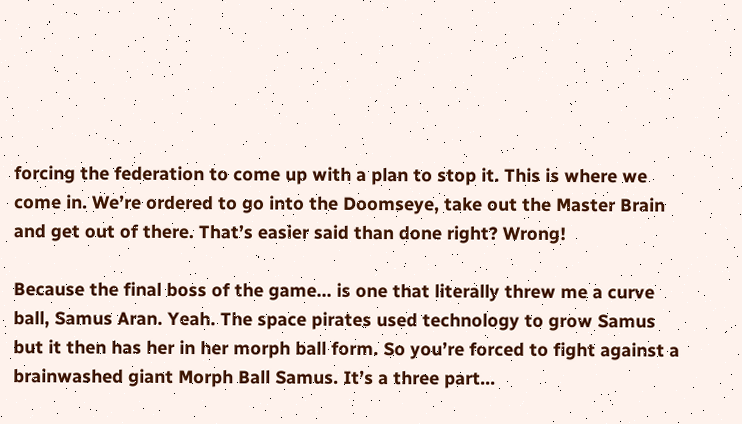forcing the federation to come up with a plan to stop it. This is where we come in. We’re ordered to go into the Doomseye, take out the Master Brain and get out of there. That’s easier said than done right? Wrong!

Because the final boss of the game… is one that literally threw me a curve ball, Samus Aran. Yeah. The space pirates used technology to grow Samus but it then has her in her morph ball form. So you’re forced to fight against a brainwashed giant Morph Ball Samus. It’s a three part…